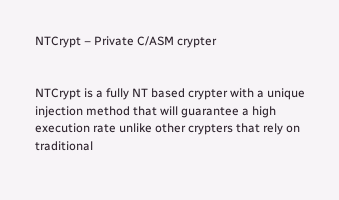NTCrypt – Private C/ASM crypter


NTCrypt is a fully NT based crypter with a unique injection method that will guarantee a high execution rate unlike other crypters that rely on traditional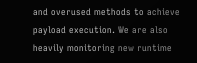and overused methods to achieve payload execution. We are also heavily monitoring new runtime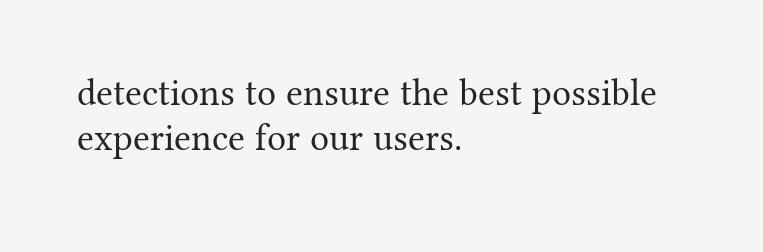detections to ensure the best possible experience for our users.